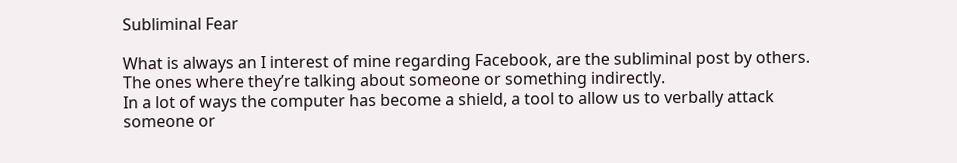Subliminal Fear

What is always an I interest of mine regarding Facebook, are the subliminal post by others. The ones where they’re talking about someone or something indirectly.
In a lot of ways the computer has become a shield, a tool to allow us to verbally attack someone or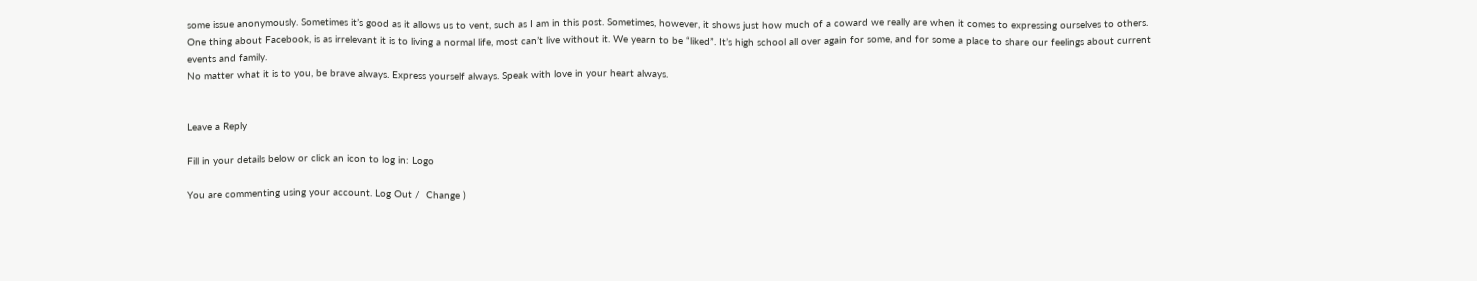some issue anonymously. Sometimes it’s good as it allows us to vent, such as I am in this post. Sometimes, however, it shows just how much of a coward we really are when it comes to expressing ourselves to others.
One thing about Facebook, is as irrelevant it is to living a normal life, most can’t live without it. We yearn to be “liked”. It’s high school all over again for some, and for some a place to share our feelings about current events and family.
No matter what it is to you, be brave always. Express yourself always. Speak with love in your heart always.


Leave a Reply

Fill in your details below or click an icon to log in: Logo

You are commenting using your account. Log Out /  Change )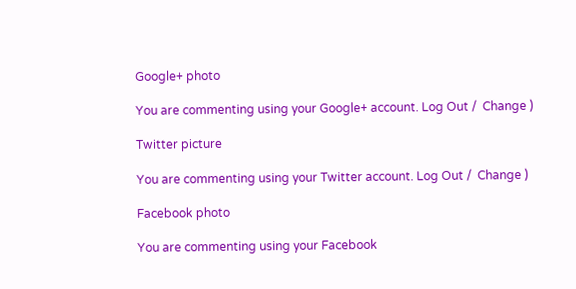Google+ photo

You are commenting using your Google+ account. Log Out /  Change )

Twitter picture

You are commenting using your Twitter account. Log Out /  Change )

Facebook photo

You are commenting using your Facebook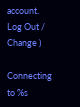account. Log Out /  Change )

Connecting to %s